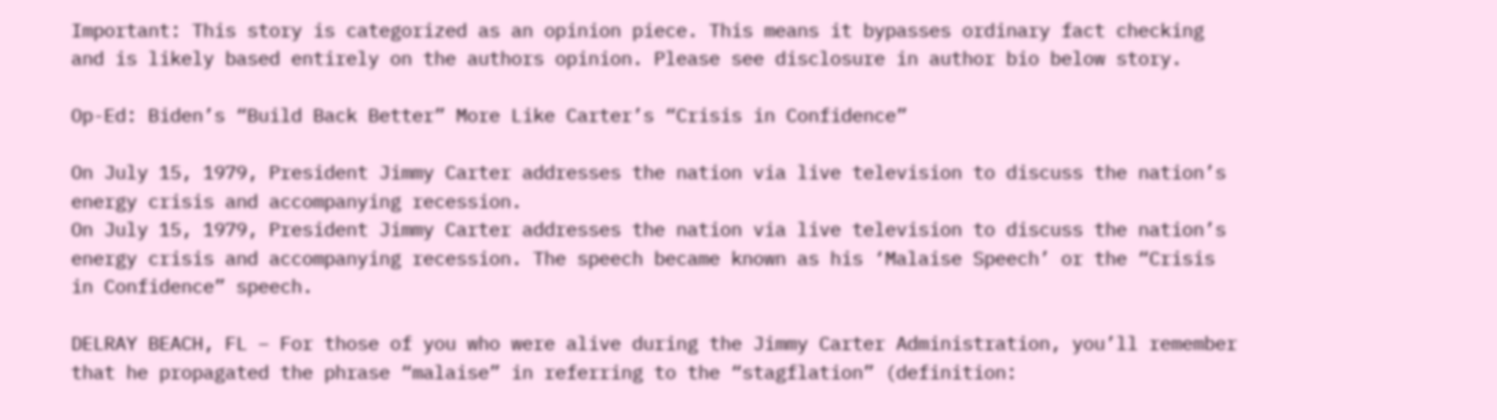Important: This story is categorized as an opinion piece. This means it bypasses ordinary fact checking and is likely based entirely on the authors opinion. Please see disclosure in author bio below story.

Op-Ed: Biden’s “Build Back Better” More Like Carter’s “Crisis in Confidence”

On July 15, 1979, President Jimmy Carter addresses the nation via live television to discuss the nation’s energy crisis and accompanying recession.
On July 15, 1979, President Jimmy Carter addresses the nation via live television to discuss the nation’s energy crisis and accompanying recession. The speech became known as his ‘Malaise Speech’ or the “Crisis in Confidence” speech.

DELRAY BEACH, FL – For those of you who were alive during the Jimmy Carter Administration, you’ll remember that he propagated the phrase “malaise” in referring to the “stagflation” (definition: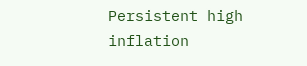Persistent high inflation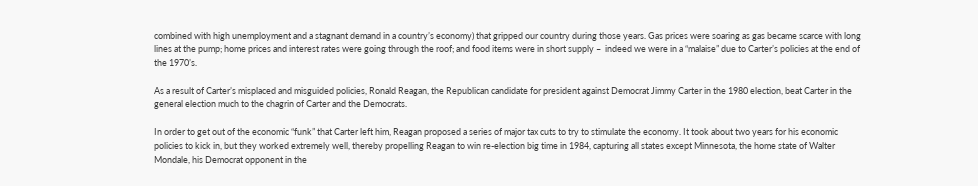combined with high unemployment and a stagnant demand in a country’s economy) that gripped our country during those years. Gas prices were soaring as gas became scarce with long lines at the pump; home prices and interest rates were going through the roof; and food items were in short supply –  indeed we were in a “malaise” due to Carter’s policies at the end of the 1970’s.

As a result of Carter’s misplaced and misguided policies, Ronald Reagan, the Republican candidate for president against Democrat Jimmy Carter in the 1980 election, beat Carter in the general election much to the chagrin of Carter and the Democrats.

In order to get out of the economic “funk” that Carter left him, Reagan proposed a series of major tax cuts to try to stimulate the economy. It took about two years for his economic policies to kick in, but they worked extremely well, thereby propelling Reagan to win re-election big time in 1984, capturing all states except Minnesota, the home state of Walter Mondale, his Democrat opponent in the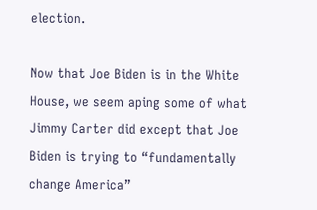election.

Now that Joe Biden is in the White House, we seem aping some of what Jimmy Carter did except that Joe Biden is trying to “fundamentally change America”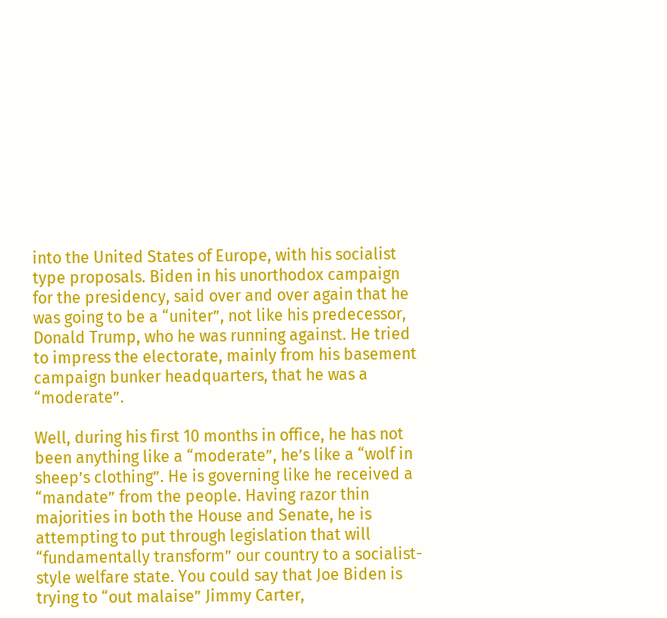into the United States of Europe, with his socialist type proposals. Biden in his unorthodox campaign for the presidency, said over and over again that he was going to be a “uniter”, not like his predecessor, Donald Trump, who he was running against. He tried to impress the electorate, mainly from his basement campaign bunker headquarters, that he was a “moderate”.

Well, during his first 10 months in office, he has not been anything like a “moderate”, he’s like a “wolf in sheep’s clothing”. He is governing like he received a “mandate” from the people. Having razor thin majorities in both the House and Senate, he is attempting to put through legislation that will “fundamentally transform” our country to a socialist-style welfare state. You could say that Joe Biden is trying to “out malaise” Jimmy Carter,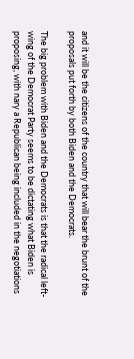and it will be the citizens of the country that will bear the brunt of the proposals put forth by both Biden and the Democrats.

The big problem with Biden and the Democrats is that the radical left-wing of the Democrat Party seems to be dictating what Biden is proposing, with nary a Republican being included in the negotiations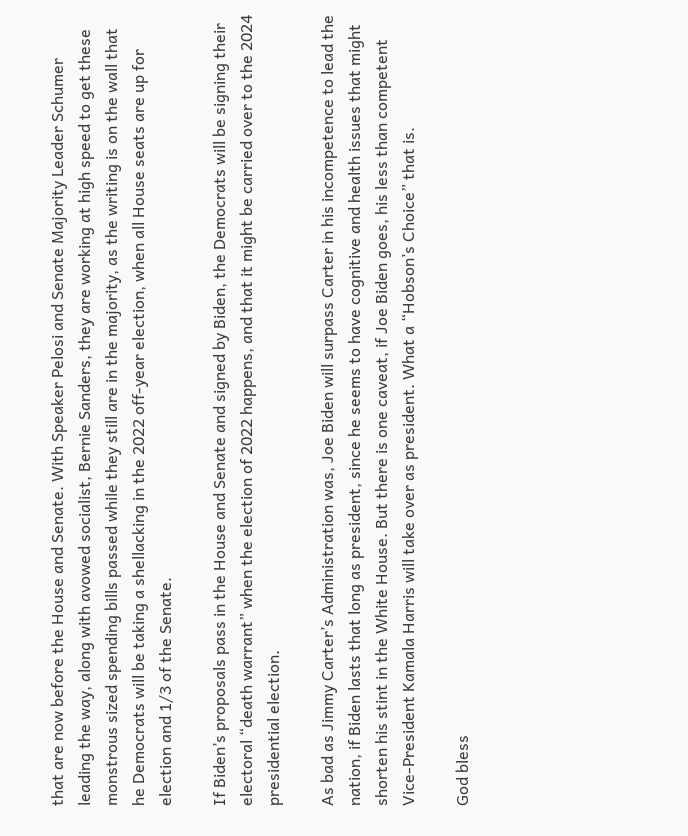that are now before the House and Senate. With Speaker Pelosi and Senate Majority Leader Schumer leading the way, along with avowed socialist, Bernie Sanders, they are working at high speed to get these monstrous sized spending bills passed while they still are in the majority, as the writing is on the wall that he Democrats will be taking a shellacking in the 2022 off-year election, when all House seats are up for election and 1/3 of the Senate.

If Biden’s proposals pass in the House and Senate and signed by Biden, the Democrats will be signing their electoral “death warrant” when the election of 2022 happens, and that it might be carried over to the 2024 presidential election.

As bad as Jimmy Carter’s Administration was, Joe Biden will surpass Carter in his incompetence to lead the nation, if Biden lasts that long as president, since he seems to have cognitive and health issues that might shorten his stint in the White House. But there is one caveat, if Joe Biden goes, his less than competent Vice-President Kamala Harris will take over as president. What a “Hobson’s Choice” that is.

God bless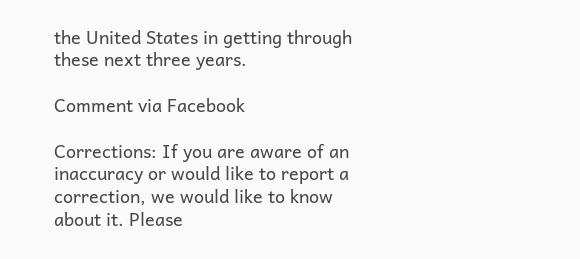the United States in getting through these next three years.

Comment via Facebook

Corrections: If you are aware of an inaccuracy or would like to report a correction, we would like to know about it. Please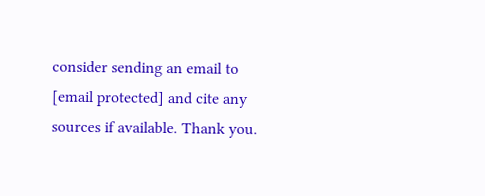consider sending an email to [email protected] and cite any sources if available. Thank you.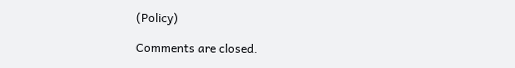(Policy)

Comments are closed.